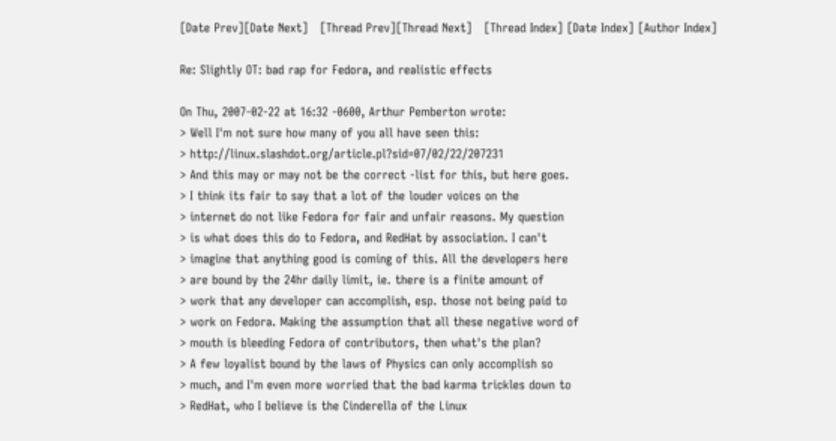[Date Prev][Date Next]   [Thread Prev][Thread Next]   [Thread Index] [Date Index] [Author Index]

Re: Slightly OT: bad rap for Fedora, and realistic effects

On Thu, 2007-02-22 at 16:32 -0600, Arthur Pemberton wrote:
> Well I'm not sure how many of you all have seen this:
> http://linux.slashdot.org/article.pl?sid=07/02/22/207231
> And this may or may not be the correct -list for this, but here goes.
> I think its fair to say that a lot of the louder voices on the
> internet do not like Fedora for fair and unfair reasons. My question
> is what does this do to Fedora, and RedHat by association. I can't
> imagine that anything good is coming of this. All the developers here
> are bound by the 24hr daily limit, ie. there is a finite amount of
> work that any developer can accomplish, esp. those not being paid to
> work on Fedora. Making the assumption that all these negative word of
> mouth is bleeding Fedora of contributors, then what's the plan?
> A few loyalist bound by the laws of Physics can only accomplish so
> much, and I'm even more worried that the bad karma trickles down to
> RedHat, who I believe is the Cinderella of the Linux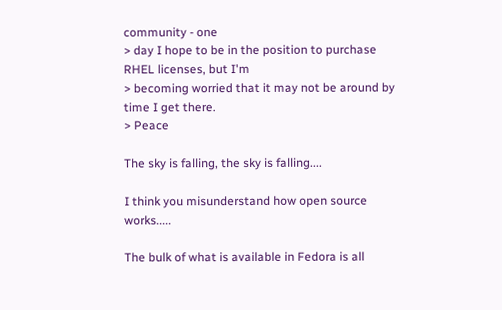community - one
> day I hope to be in the position to purchase RHEL licenses, but I'm
> becoming worried that it may not be around by time I get there.
> Peace

The sky is falling, the sky is falling....

I think you misunderstand how open source works.....

The bulk of what is available in Fedora is all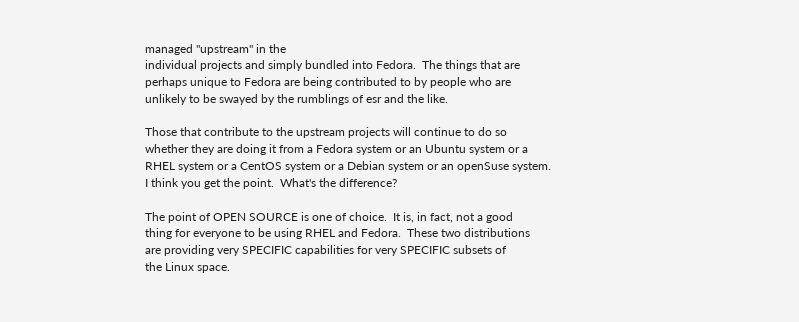managed "upstream" in the
individual projects and simply bundled into Fedora.  The things that are
perhaps unique to Fedora are being contributed to by people who are
unlikely to be swayed by the rumblings of esr and the like.

Those that contribute to the upstream projects will continue to do so
whether they are doing it from a Fedora system or an Ubuntu system or a
RHEL system or a CentOS system or a Debian system or an openSuse system.
I think you get the point.  What's the difference?

The point of OPEN SOURCE is one of choice.  It is, in fact, not a good
thing for everyone to be using RHEL and Fedora.  These two distributions
are providing very SPECIFIC capabilities for very SPECIFIC subsets of
the Linux space.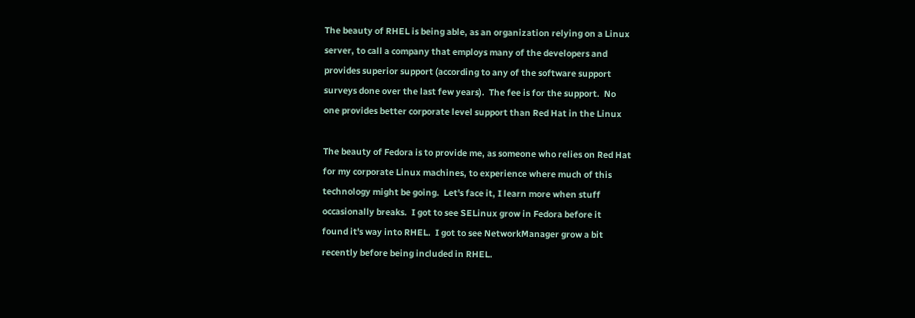The beauty of RHEL is being able, as an organization relying on a Linux
server, to call a company that employs many of the developers and
provides superior support (according to any of the software support
surveys done over the last few years).  The fee is for the support.  No
one provides better corporate level support than Red Hat in the Linux

The beauty of Fedora is to provide me, as someone who relies on Red Hat
for my corporate Linux machines, to experience where much of this
technology might be going.  Let's face it, I learn more when stuff
occasionally breaks.  I got to see SELinux grow in Fedora before it
found it's way into RHEL.  I got to see NetworkManager grow a bit
recently before being included in RHEL.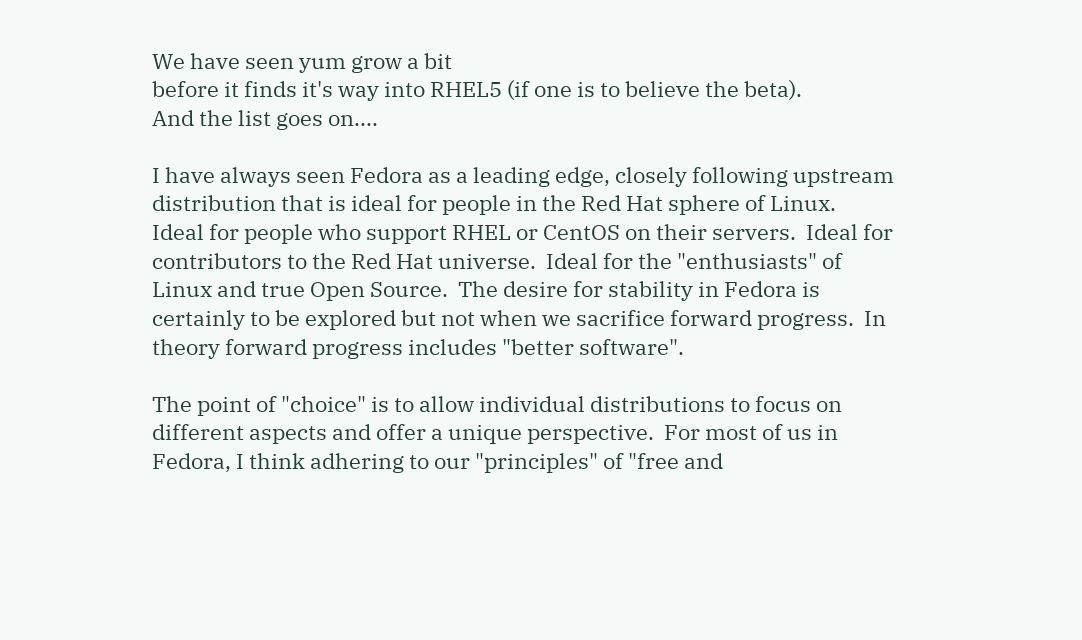We have seen yum grow a bit
before it finds it's way into RHEL5 (if one is to believe the beta).
And the list goes on....

I have always seen Fedora as a leading edge, closely following upstream
distribution that is ideal for people in the Red Hat sphere of Linux.
Ideal for people who support RHEL or CentOS on their servers.  Ideal for
contributors to the Red Hat universe.  Ideal for the "enthusiasts" of
Linux and true Open Source.  The desire for stability in Fedora is
certainly to be explored but not when we sacrifice forward progress.  In
theory forward progress includes "better software".

The point of "choice" is to allow individual distributions to focus on
different aspects and offer a unique perspective.  For most of us in
Fedora, I think adhering to our "principles" of "free and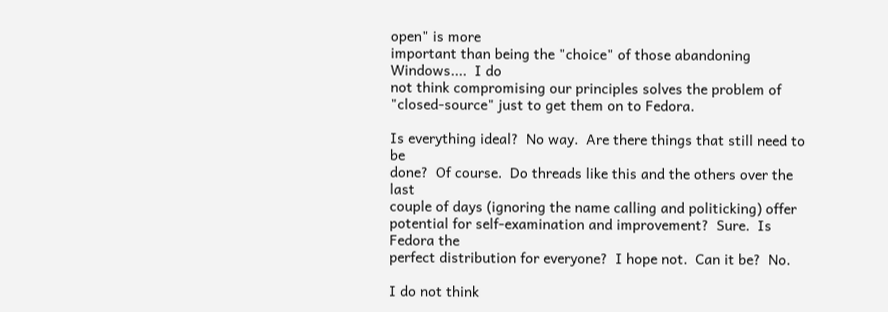open" is more
important than being the "choice" of those abandoning Windows....  I do
not think compromising our principles solves the problem of
"closed-source" just to get them on to Fedora.

Is everything ideal?  No way.  Are there things that still need to be
done?  Of course.  Do threads like this and the others over the last
couple of days (ignoring the name calling and politicking) offer
potential for self-examination and improvement?  Sure.  Is Fedora the
perfect distribution for everyone?  I hope not.  Can it be?  No.

I do not think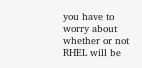you have to worry about whether or not RHEL will be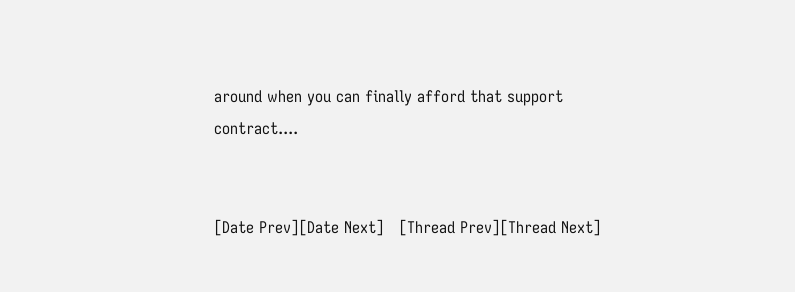around when you can finally afford that support contract....


[Date Prev][Date Next]   [Thread Prev][Thread Next]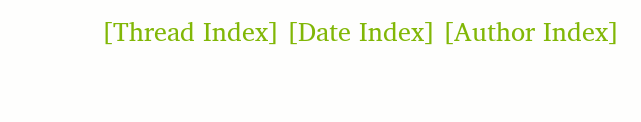[Thread Index] [Date Index] [Author Index]